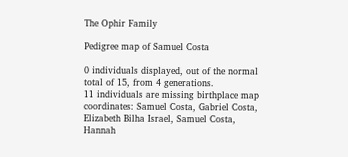The Ophir Family

Pedigree map of Samuel Costa

0 individuals displayed, out of the normal total of 15, from 4 generations.
11 individuals are missing birthplace map coordinates: Samuel Costa, Gabriel Costa, Elizabeth Bilha Israel, Samuel Costa, Hannah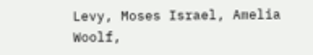Levy, Moses Israel, Amelia Woolf,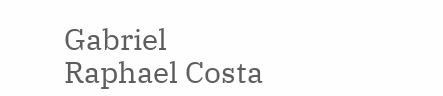Gabriel Raphael Costa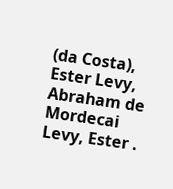(da Costa), Ester Levy, Abraham de Mordecai Levy, Ester .